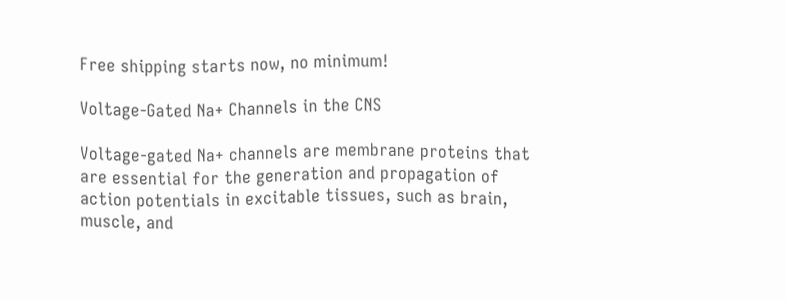Free shipping starts now, no minimum!

Voltage-Gated Na+ Channels in the CNS

Voltage-gated Na+ channels are membrane proteins that are essential for the generation and propagation of action potentials in excitable tissues, such as brain, muscle, and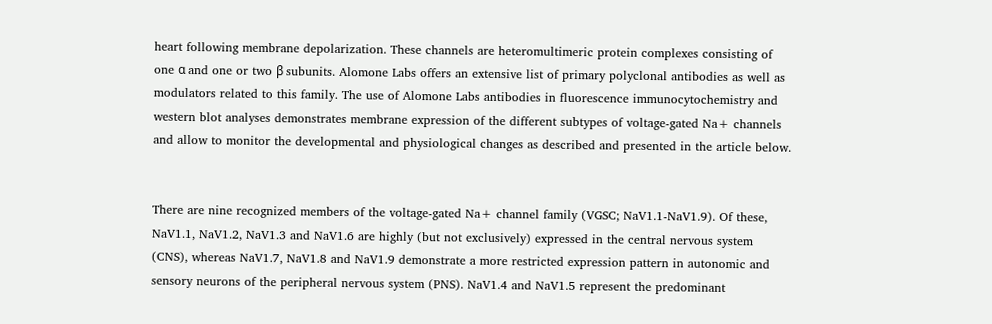heart following membrane depolarization. These channels are heteromultimeric protein complexes consisting of one α and one or two β subunits. Alomone Labs offers an extensive list of primary polyclonal antibodies as well as modulators related to this family. The use of Alomone Labs antibodies in fluorescence immunocytochemistry and western blot analyses demonstrates membrane expression of the different subtypes of voltage-gated Na+ channels and allow to monitor the developmental and physiological changes as described and presented in the article below.


There are nine recognized members of the voltage-gated Na+ channel family (VGSC; NaV1.1-NaV1.9). Of these, NaV1.1, NaV1.2, NaV1.3 and NaV1.6 are highly (but not exclusively) expressed in the central nervous system (CNS), whereas NaV1.7, NaV1.8 and NaV1.9 demonstrate a more restricted expression pattern in autonomic and sensory neurons of the peripheral nervous system (PNS). NaV1.4 and NaV1.5 represent the predominant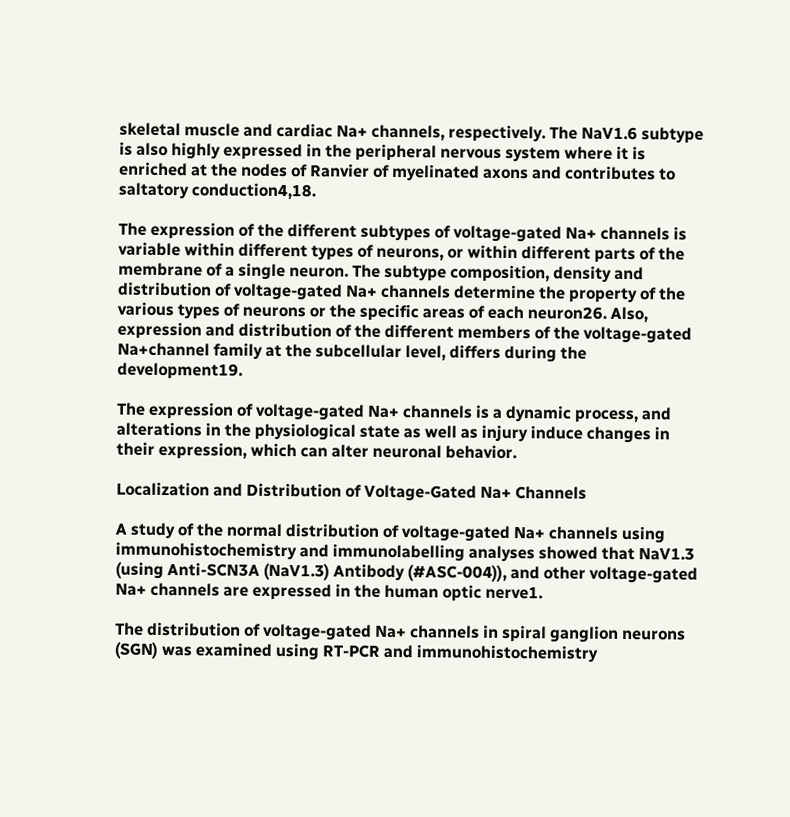skeletal muscle and cardiac Na+ channels, respectively. The NaV1.6 subtype is also highly expressed in the peripheral nervous system where it is enriched at the nodes of Ranvier of myelinated axons and contributes to saltatory conduction4,18.

The expression of the different subtypes of voltage-gated Na+ channels is variable within different types of neurons, or within different parts of the membrane of a single neuron. The subtype composition, density and distribution of voltage-gated Na+ channels determine the property of the various types of neurons or the specific areas of each neuron26. Also, expression and distribution of the different members of the voltage-gated Na+channel family at the subcellular level, differs during the development19.

The expression of voltage-gated Na+ channels is a dynamic process, and alterations in the physiological state as well as injury induce changes in their expression, which can alter neuronal behavior.

Localization and Distribution of Voltage-Gated Na+ Channels

A study of the normal distribution of voltage-gated Na+ channels using immunohistochemistry and immunolabelling analyses showed that NaV1.3 (using Anti-SCN3A (NaV1.3) Antibody (#ASC-004)), and other voltage-gated Na+ channels are expressed in the human optic nerve1.

The distribution of voltage-gated Na+ channels in spiral ganglion neurons (SGN) was examined using RT-PCR and immunohistochemistry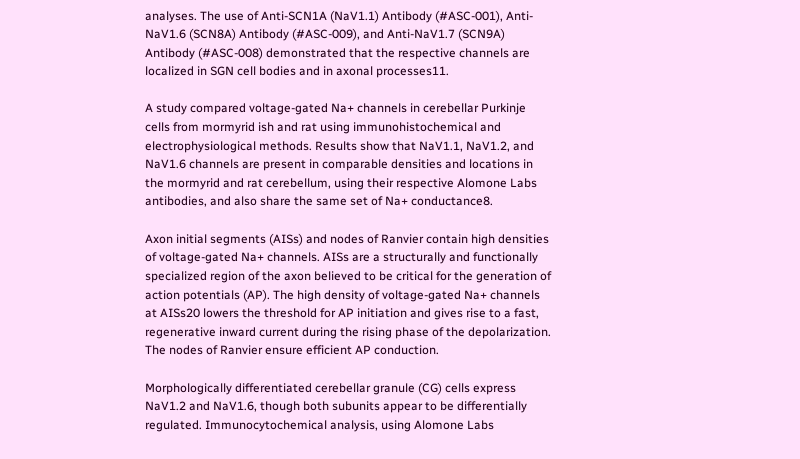analyses. The use of Anti-SCN1A (NaV1.1) Antibody (#ASC-001), Anti-NaV1.6 (SCN8A) Antibody (#ASC-009), and Anti-NaV1.7 (SCN9A) Antibody (#ASC-008) demonstrated that the respective channels are localized in SGN cell bodies and in axonal processes11.

A study compared voltage-gated Na+ channels in cerebellar Purkinje cells from mormyrid ish and rat using immunohistochemical and electrophysiological methods. Results show that NaV1.1, NaV1.2, and NaV1.6 channels are present in comparable densities and locations in the mormyrid and rat cerebellum, using their respective Alomone Labs antibodies, and also share the same set of Na+ conductance8.

Axon initial segments (AISs) and nodes of Ranvier contain high densities of voltage-gated Na+ channels. AISs are a structurally and functionally specialized region of the axon believed to be critical for the generation of action potentials (AP). The high density of voltage-gated Na+ channels at AISs20 lowers the threshold for AP initiation and gives rise to a fast, regenerative inward current during the rising phase of the depolarization. The nodes of Ranvier ensure efficient AP conduction.

Morphologically differentiated cerebellar granule (CG) cells express NaV1.2 and NaV1.6, though both subunits appear to be differentially regulated. Immunocytochemical analysis, using Alomone Labs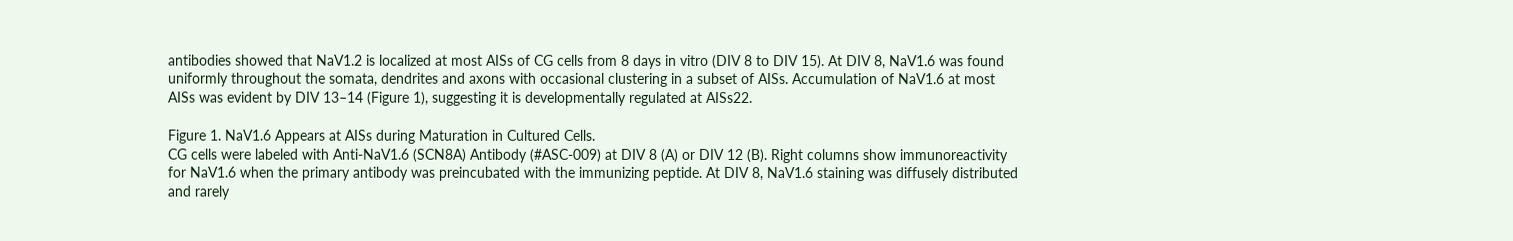antibodies showed that NaV1.2 is localized at most AISs of CG cells from 8 days in vitro (DIV 8 to DIV 15). At DIV 8, NaV1.6 was found uniformly throughout the somata, dendrites and axons with occasional clustering in a subset of AISs. Accumulation of NaV1.6 at most AISs was evident by DIV 13–14 (Figure 1), suggesting it is developmentally regulated at AISs22.

Figure 1. NaV1.6 Appears at AISs during Maturation in Cultured Cells.
CG cells were labeled with Anti-NaV1.6 (SCN8A) Antibody (#ASC-009) at DIV 8 (A) or DIV 12 (B). Right columns show immunoreactivity for NaV1.6 when the primary antibody was preincubated with the immunizing peptide. At DIV 8, NaV1.6 staining was diffusely distributed and rarely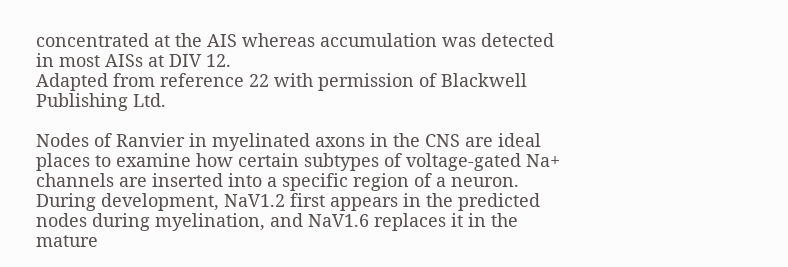concentrated at the AIS whereas accumulation was detected in most AISs at DIV 12.
Adapted from reference 22 with permission of Blackwell Publishing Ltd.

Nodes of Ranvier in myelinated axons in the CNS are ideal places to examine how certain subtypes of voltage-gated Na+ channels are inserted into a specific region of a neuron. During development, NaV1.2 first appears in the predicted nodes during myelination, and NaV1.6 replaces it in the mature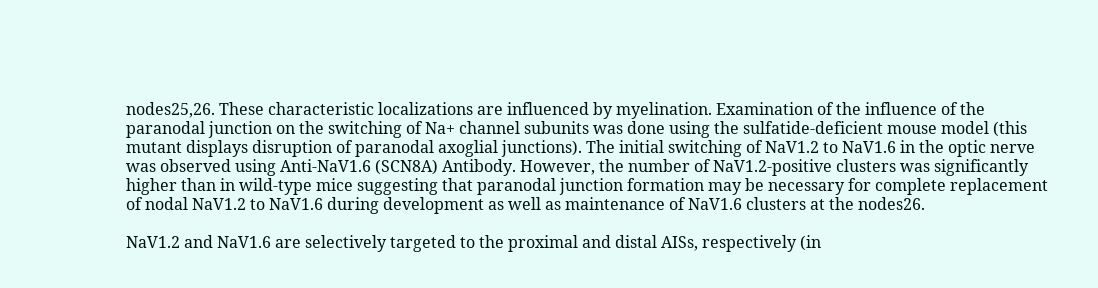nodes25,26. These characteristic localizations are influenced by myelination. Examination of the influence of the paranodal junction on the switching of Na+ channel subunits was done using the sulfatide-deficient mouse model (this mutant displays disruption of paranodal axoglial junctions). The initial switching of NaV1.2 to NaV1.6 in the optic nerve was observed using Anti-NaV1.6 (SCN8A) Antibody. However, the number of NaV1.2-positive clusters was significantly higher than in wild-type mice suggesting that paranodal junction formation may be necessary for complete replacement of nodal NaV1.2 to NaV1.6 during development as well as maintenance of NaV1.6 clusters at the nodes26.

NaV1.2 and NaV1.6 are selectively targeted to the proximal and distal AISs, respectively (in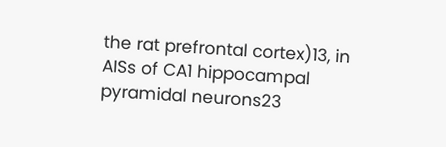the rat prefrontal cortex)13, in AISs of CA1 hippocampal pyramidal neurons23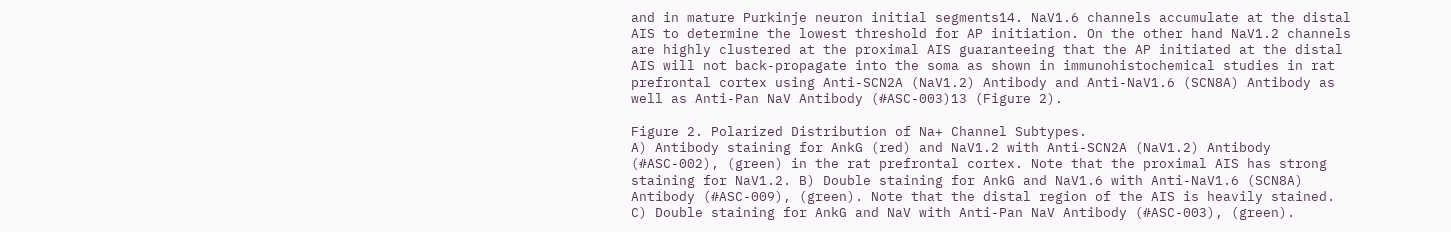and in mature Purkinje neuron initial segments14. NaV1.6 channels accumulate at the distal AIS to determine the lowest threshold for AP initiation. On the other hand NaV1.2 channels are highly clustered at the proximal AIS guaranteeing that the AP initiated at the distal AIS will not back-propagate into the soma as shown in immunohistochemical studies in rat prefrontal cortex using Anti-SCN2A (NaV1.2) Antibody and Anti-NaV1.6 (SCN8A) Antibody as well as Anti-Pan NaV Antibody (#ASC-003)13 (Figure 2).

Figure 2. Polarized Distribution of Na+ Channel Subtypes.
A) Antibody staining for AnkG (red) and NaV1.2 with Anti-SCN2A (NaV1.2) Antibody (#ASC-002), (green) in the rat prefrontal cortex. Note that the proximal AIS has strong staining for NaV1.2. B) Double staining for AnkG and NaV1.6 with Anti-NaV1.6 (SCN8A) Antibody (#ASC-009), (green). Note that the distal region of the AIS is heavily stained. C) Double staining for AnkG and NaV with Anti-Pan NaV Antibody (#ASC-003), (green).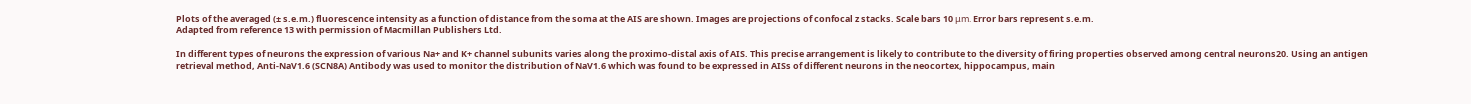Plots of the averaged (± s.e.m.) fluorescence intensity as a function of distance from the soma at the AIS are shown. Images are projections of confocal z stacks. Scale bars 10 μm. Error bars represent s.e.m.
Adapted from reference 13 with permission of Macmillan Publishers Ltd.

In different types of neurons the expression of various Na+ and K+ channel subunits varies along the proximo-distal axis of AIS. This precise arrangement is likely to contribute to the diversity of firing properties observed among central neurons20. Using an antigen retrieval method, Anti-NaV1.6 (SCN8A) Antibody was used to monitor the distribution of NaV1.6 which was found to be expressed in AISs of different neurons in the neocortex, hippocampus, main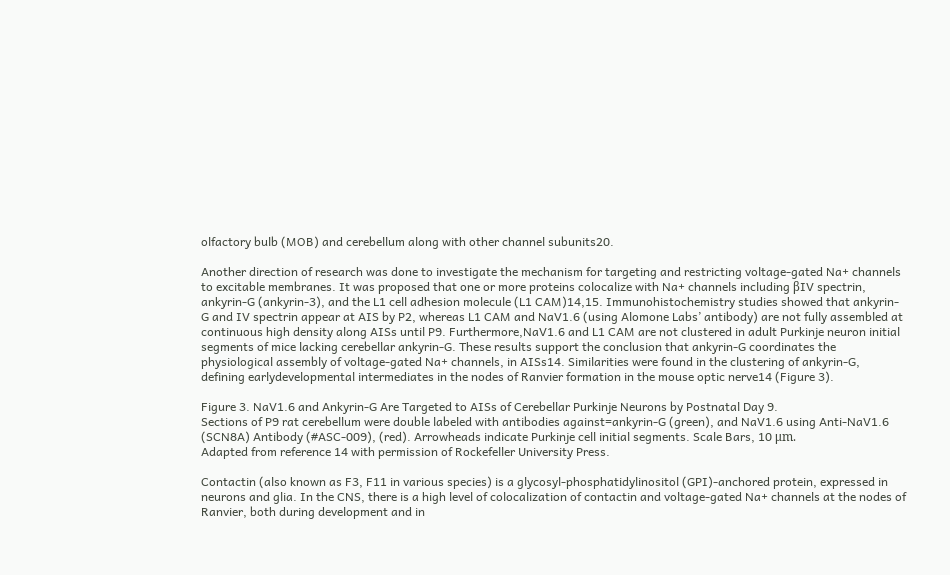olfactory bulb (MOB) and cerebellum along with other channel subunits20.

Another direction of research was done to investigate the mechanism for targeting and restricting voltage-gated Na+ channels to excitable membranes. It was proposed that one or more proteins colocalize with Na+ channels including βIV spectrin, ankyrin-G (ankyrin-3), and the L1 cell adhesion molecule (L1 CAM)14,15. Immunohistochemistry studies showed that ankyrin-G and IV spectrin appear at AIS by P2, whereas L1 CAM and NaV1.6 (using Alomone Labs’ antibody) are not fully assembled at continuous high density along AISs until P9. Furthermore,NaV1.6 and L1 CAM are not clustered in adult Purkinje neuron initial segments of mice lacking cerebellar ankyrin-G. These results support the conclusion that ankyrin-G coordinates the physiological assembly of voltage-gated Na+ channels, in AISs14. Similarities were found in the clustering of ankyrin-G, defining earlydevelopmental intermediates in the nodes of Ranvier formation in the mouse optic nerve14 (Figure 3).

Figure 3. NaV1.6 and Ankyrin-G Are Targeted to AISs of Cerebellar Purkinje Neurons by Postnatal Day 9.
Sections of P9 rat cerebellum were double labeled with antibodies against=ankyrin-G (green), and NaV1.6 using Anti-NaV1.6 (SCN8A) Antibody (#ASC-009), (red). Arrowheads indicate Purkinje cell initial segments. Scale Bars, 10 μm.
Adapted from reference 14 with permission of Rockefeller University Press.

Contactin (also known as F3, F11 in various species) is a glycosyl-phosphatidylinositol (GPI)-anchored protein, expressed in neurons and glia. In the CNS, there is a high level of colocalization of contactin and voltage-gated Na+ channels at the nodes of Ranvier, both during development and in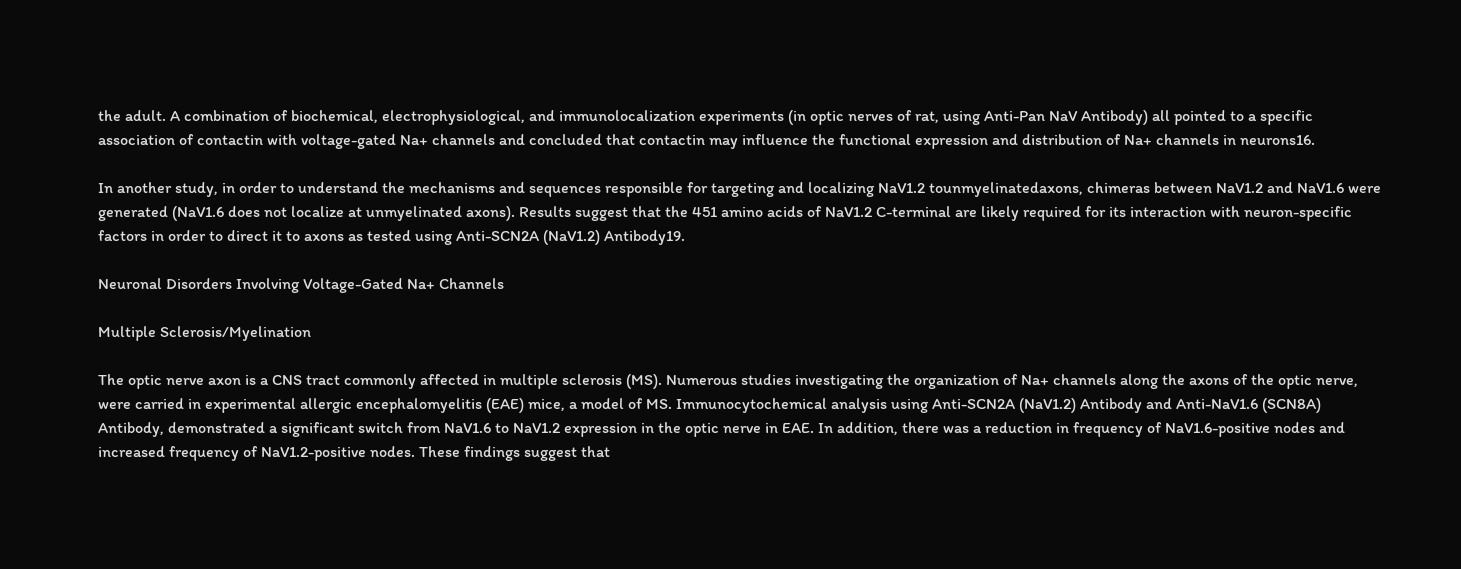the adult. A combination of biochemical, electrophysiological, and immunolocalization experiments (in optic nerves of rat, using Anti-Pan NaV Antibody) all pointed to a specific association of contactin with voltage-gated Na+ channels and concluded that contactin may influence the functional expression and distribution of Na+ channels in neurons16.

In another study, in order to understand the mechanisms and sequences responsible for targeting and localizing NaV1.2 tounmyelinatedaxons, chimeras between NaV1.2 and NaV1.6 were generated (NaV1.6 does not localize at unmyelinated axons). Results suggest that the 451 amino acids of NaV1.2 C-terminal are likely required for its interaction with neuron-specific factors in order to direct it to axons as tested using Anti-SCN2A (NaV1.2) Antibody19.

Neuronal Disorders Involving Voltage-Gated Na+ Channels

Multiple Sclerosis/Myelination

The optic nerve axon is a CNS tract commonly affected in multiple sclerosis (MS). Numerous studies investigating the organization of Na+ channels along the axons of the optic nerve, were carried in experimental allergic encephalomyelitis (EAE) mice, a model of MS. Immunocytochemical analysis using Anti-SCN2A (NaV1.2) Antibody and Anti-NaV1.6 (SCN8A) Antibody, demonstrated a significant switch from NaV1.6 to NaV1.2 expression in the optic nerve in EAE. In addition, there was a reduction in frequency of NaV1.6-positive nodes and increased frequency of NaV1.2-positive nodes. These findings suggest that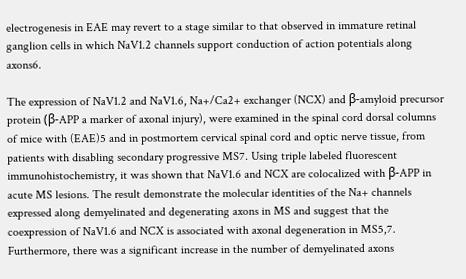electrogenesis in EAE may revert to a stage similar to that observed in immature retinal ganglion cells in which NaV1.2 channels support conduction of action potentials along axons6.

The expression of NaV1.2 and NaV1.6, Na+/Ca2+ exchanger (NCX) and β-amyloid precursor protein (β-APP a marker of axonal injury), were examined in the spinal cord dorsal columns of mice with (EAE)5 and in postmortem cervical spinal cord and optic nerve tissue, from patients with disabling secondary progressive MS7. Using triple labeled fluorescent immunohistochemistry, it was shown that NaV1.6 and NCX are colocalized with β-APP in acute MS lesions. The result demonstrate the molecular identities of the Na+ channels expressed along demyelinated and degenerating axons in MS and suggest that the coexpression of NaV1.6 and NCX is associated with axonal degeneration in MS5,7. Furthermore, there was a significant increase in the number of demyelinated axons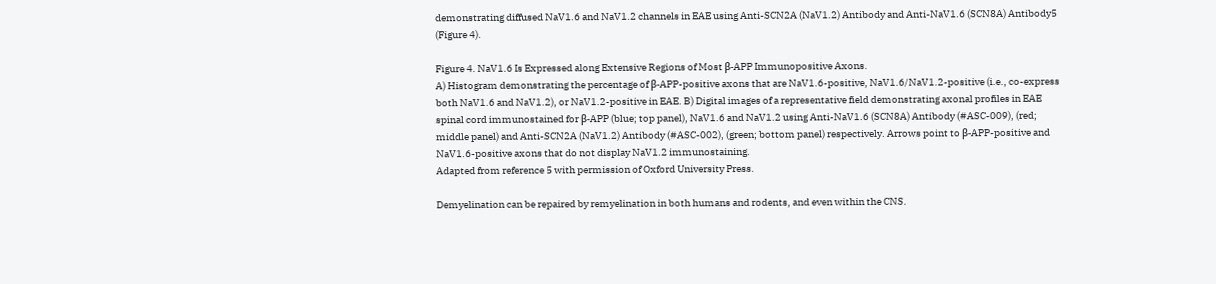demonstrating diffused NaV1.6 and NaV1.2 channels in EAE using Anti-SCN2A (NaV1.2) Antibody and Anti-NaV1.6 (SCN8A) Antibody5 (Figure 4).

Figure 4. NaV1.6 Is Expressed along Extensive Regions of Most β-APP Immunopositive Axons.
A) Histogram demonstrating the percentage of β-APP-positive axons that are NaV1.6-positive, NaV1.6/NaV1.2-positive (i.e., co-express both NaV1.6 and NaV1.2), or NaV1.2-positive in EAE. B) Digital images of a representative field demonstrating axonal profiles in EAE spinal cord immunostained for β-APP (blue; top panel), NaV1.6 and NaV1.2 using Anti-NaV1.6 (SCN8A) Antibody (#ASC-009), (red; middle panel) and Anti-SCN2A (NaV1.2) Antibody (#ASC-002), (green; bottom panel) respectively. Arrows point to β-APP-positive and NaV1.6-positive axons that do not display NaV1.2 immunostaining.
Adapted from reference 5 with permission of Oxford University Press.

Demyelination can be repaired by remyelination in both humans and rodents, and even within the CNS.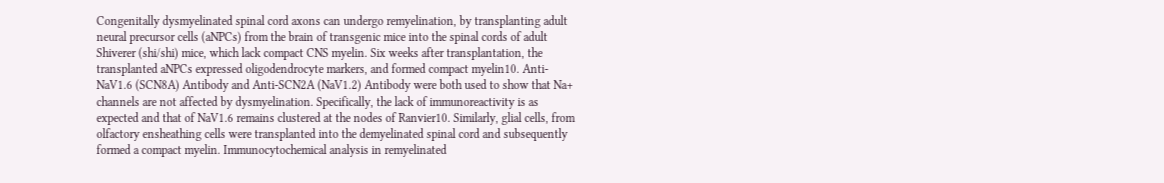Congenitally dysmyelinated spinal cord axons can undergo remyelination, by transplanting adult neural precursor cells (aNPCs) from the brain of transgenic mice into the spinal cords of adult Shiverer (shi/shi) mice, which lack compact CNS myelin. Six weeks after transplantation, the transplanted aNPCs expressed oligodendrocyte markers, and formed compact myelin10. Anti-NaV1.6 (SCN8A) Antibody and Anti-SCN2A (NaV1.2) Antibody were both used to show that Na+ channels are not affected by dysmyelination. Specifically, the lack of immunoreactivity is as expected and that of NaV1.6 remains clustered at the nodes of Ranvier10. Similarly, glial cells, from olfactory ensheathing cells were transplanted into the demyelinated spinal cord and subsequently formed a compact myelin. Immunocytochemical analysis in remyelinated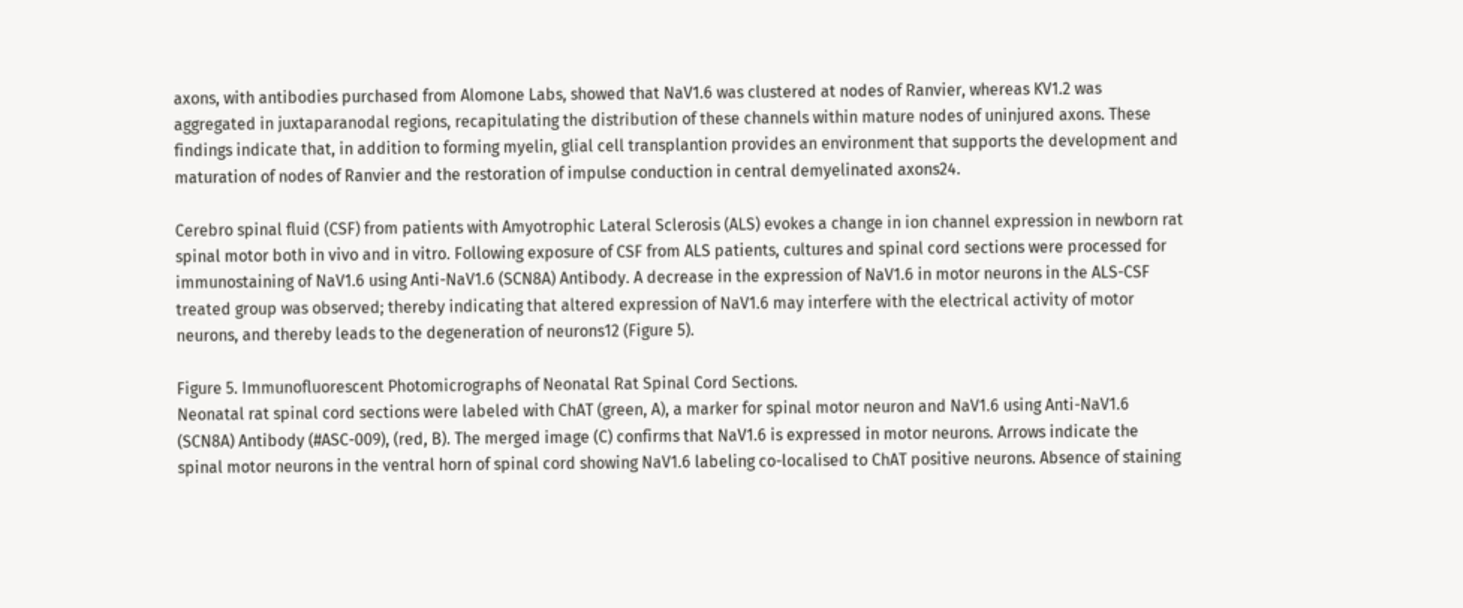axons, with antibodies purchased from Alomone Labs, showed that NaV1.6 was clustered at nodes of Ranvier, whereas KV1.2 was aggregated in juxtaparanodal regions, recapitulating the distribution of these channels within mature nodes of uninjured axons. These findings indicate that, in addition to forming myelin, glial cell transplantion provides an environment that supports the development and maturation of nodes of Ranvier and the restoration of impulse conduction in central demyelinated axons24.

Cerebro spinal fluid (CSF) from patients with Amyotrophic Lateral Sclerosis (ALS) evokes a change in ion channel expression in newborn rat spinal motor both in vivo and in vitro. Following exposure of CSF from ALS patients, cultures and spinal cord sections were processed for immunostaining of NaV1.6 using Anti-NaV1.6 (SCN8A) Antibody. A decrease in the expression of NaV1.6 in motor neurons in the ALS-CSF treated group was observed; thereby indicating that altered expression of NaV1.6 may interfere with the electrical activity of motor neurons, and thereby leads to the degeneration of neurons12 (Figure 5).

Figure 5. Immunofluorescent Photomicrographs of Neonatal Rat Spinal Cord Sections.
Neonatal rat spinal cord sections were labeled with ChAT (green, A), a marker for spinal motor neuron and NaV1.6 using Anti-NaV1.6 (SCN8A) Antibody (#ASC-009), (red, B). The merged image (C) confirms that NaV1.6 is expressed in motor neurons. Arrows indicate the spinal motor neurons in the ventral horn of spinal cord showing NaV1.6 labeling co-localised to ChAT positive neurons. Absence of staining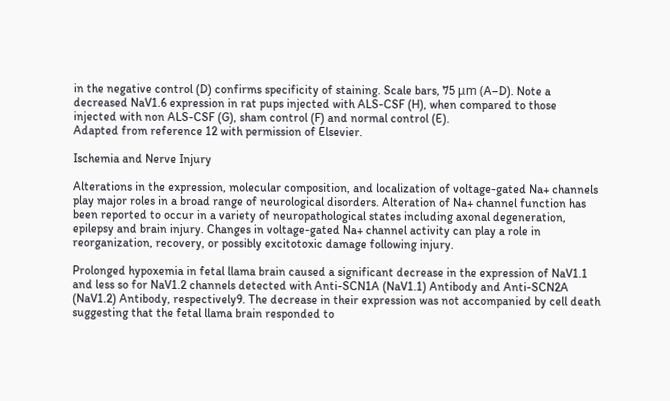in the negative control (D) confirms specificity of staining. Scale bars, 75 μm (A–D). Note a decreased NaV1.6 expression in rat pups injected with ALS-CSF (H), when compared to those injected with non ALS-CSF (G), sham control (F) and normal control (E).
Adapted from reference 12 with permission of Elsevier.

Ischemia and Nerve Injury

Alterations in the expression, molecular composition, and localization of voltage-gated Na+ channels play major roles in a broad range of neurological disorders. Alteration of Na+ channel function has been reported to occur in a variety of neuropathological states including axonal degeneration, epilepsy and brain injury. Changes in voltage-gated Na+ channel activity can play a role in reorganization, recovery, or possibly excitotoxic damage following injury.

Prolonged hypoxemia in fetal llama brain caused a significant decrease in the expression of NaV1.1 and less so for NaV1.2 channels detected with Anti-SCN1A (NaV1.1) Antibody and Anti-SCN2A (NaV1.2) Antibody, respectively9. The decrease in their expression was not accompanied by cell death suggesting that the fetal llama brain responded to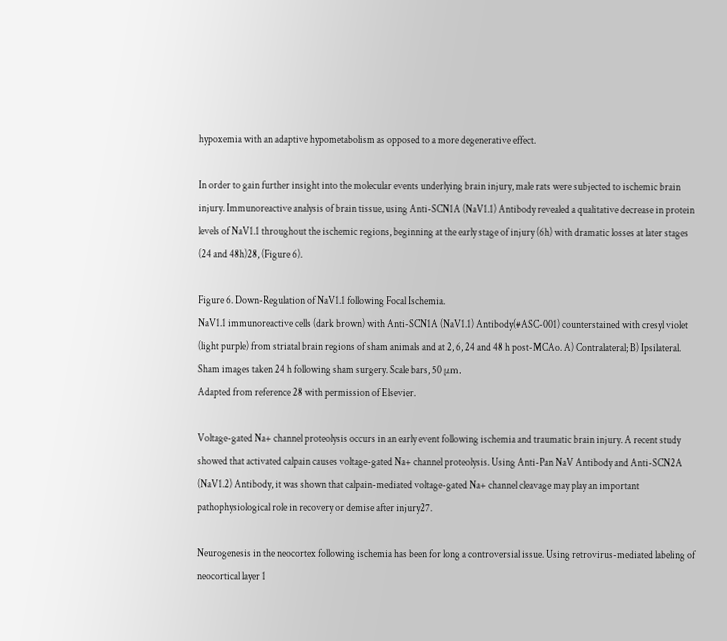hypoxemia with an adaptive hypometabolism as opposed to a more degenerative effect.

In order to gain further insight into the molecular events underlying brain injury, male rats were subjected to ischemic brain injury. Immunoreactive analysis of brain tissue, using Anti-SCN1A (NaV1.1) Antibody revealed a qualitative decrease in protein levels of NaV1.1 throughout the ischemic regions, beginning at the early stage of injury (6h) with dramatic losses at later stages (24 and 48h)28, (Figure 6).

Figure 6. Down-Regulation of NaV1.1 following Focal Ischemia.
NaV1.1 immunoreactive cells (dark brown) with Anti-SCN1A (NaV1.1) Antibody(#ASC-001) counterstained with cresyl violet (light purple) from striatal brain regions of sham animals and at 2, 6, 24 and 48 h post-MCAo. A) Contralateral; B) Ipsilateral. Sham images taken 24 h following sham surgery. Scale bars, 50 μm.
Adapted from reference 28 with permission of Elsevier.

Voltage-gated Na+ channel proteolysis occurs in an early event following ischemia and traumatic brain injury. A recent study showed that activated calpain causes voltage-gated Na+ channel proteolysis. Using Anti-Pan NaV Antibody and Anti-SCN2A (NaV1.2) Antibody, it was shown that calpain-mediated voltage-gated Na+ channel cleavage may play an important pathophysiological role in recovery or demise after injury27.

Neurogenesis in the neocortex following ischemia has been for long a controversial issue. Using retrovirus-mediated labeling of neocortical layer 1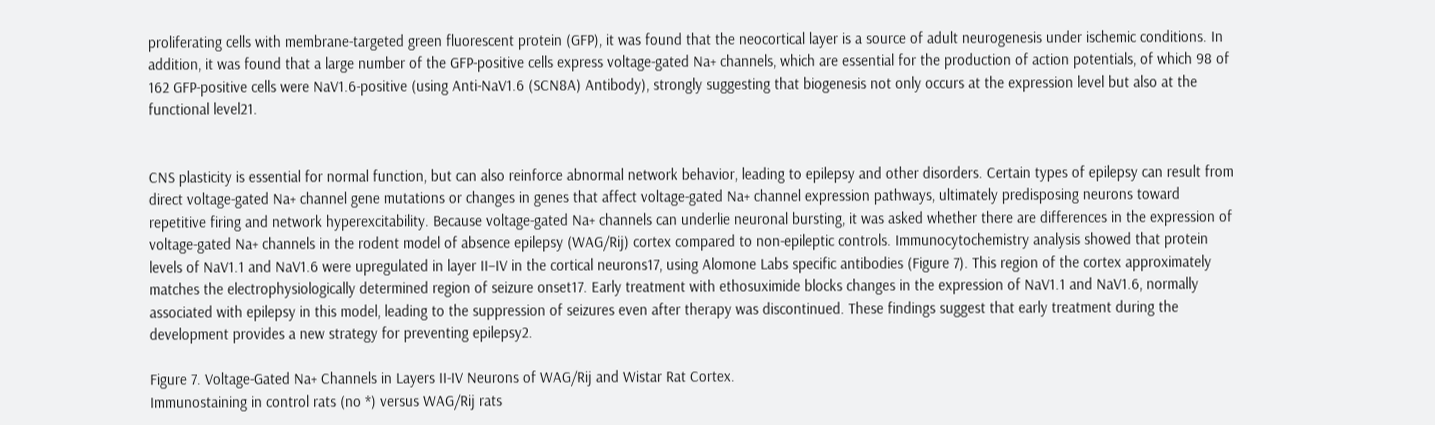proliferating cells with membrane-targeted green fluorescent protein (GFP), it was found that the neocortical layer is a source of adult neurogenesis under ischemic conditions. In addition, it was found that a large number of the GFP-positive cells express voltage-gated Na+ channels, which are essential for the production of action potentials, of which 98 of 162 GFP-positive cells were NaV1.6-positive (using Anti-NaV1.6 (SCN8A) Antibody), strongly suggesting that biogenesis not only occurs at the expression level but also at the functional level21.


CNS plasticity is essential for normal function, but can also reinforce abnormal network behavior, leading to epilepsy and other disorders. Certain types of epilepsy can result from direct voltage-gated Na+ channel gene mutations or changes in genes that affect voltage-gated Na+ channel expression pathways, ultimately predisposing neurons toward repetitive firing and network hyperexcitability. Because voltage-gated Na+ channels can underlie neuronal bursting, it was asked whether there are differences in the expression of voltage-gated Na+ channels in the rodent model of absence epilepsy (WAG/Rij) cortex compared to non-epileptic controls. Immunocytochemistry analysis showed that protein levels of NaV1.1 and NaV1.6 were upregulated in layer II–IV in the cortical neurons17, using Alomone Labs specific antibodies (Figure 7). This region of the cortex approximately matches the electrophysiologically determined region of seizure onset17. Early treatment with ethosuximide blocks changes in the expression of NaV1.1 and NaV1.6, normally associated with epilepsy in this model, leading to the suppression of seizures even after therapy was discontinued. These findings suggest that early treatment during the development provides a new strategy for preventing epilepsy2.

Figure 7. Voltage-Gated Na+ Channels in Layers II-IV Neurons of WAG/Rij and Wistar Rat Cortex.
Immunostaining in control rats (no *) versus WAG/Rij rats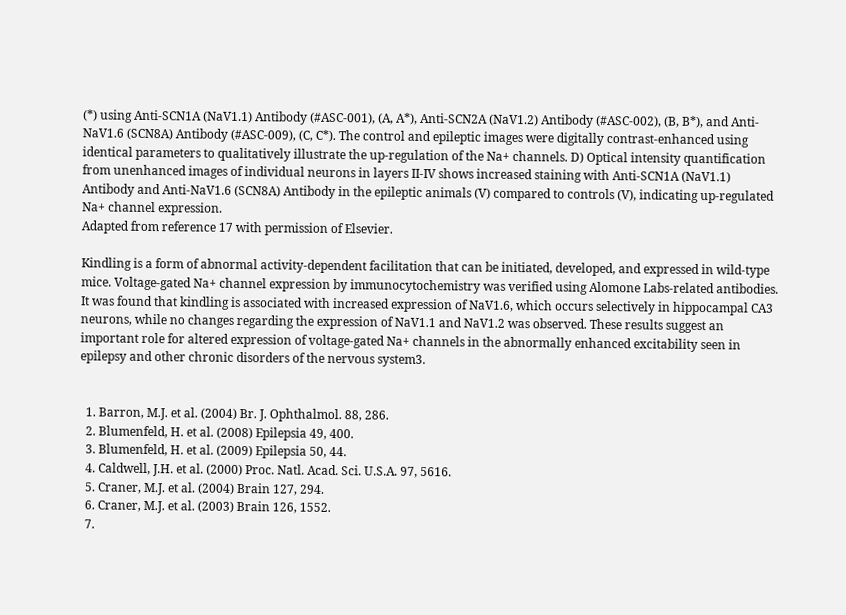(*) using Anti-SCN1A (NaV1.1) Antibody (#ASC-001), (A, A*), Anti-SCN2A (NaV1.2) Antibody (#ASC-002), (B, B*), and Anti-NaV1.6 (SCN8A) Antibody (#ASC-009), (C, C*). The control and epileptic images were digitally contrast-enhanced using identical parameters to qualitatively illustrate the up-regulation of the Na+ channels. D) Optical intensity quantification from unenhanced images of individual neurons in layers II-IV shows increased staining with Anti-SCN1A (NaV1.1) Antibody and Anti-NaV1.6 (SCN8A) Antibody in the epileptic animals (V) compared to controls (V), indicating up-regulated Na+ channel expression.
Adapted from reference 17 with permission of Elsevier.

Kindling is a form of abnormal activity-dependent facilitation that can be initiated, developed, and expressed in wild-type mice. Voltage-gated Na+ channel expression by immunocytochemistry was verified using Alomone Labs-related antibodies. It was found that kindling is associated with increased expression of NaV1.6, which occurs selectively in hippocampal CA3 neurons, while no changes regarding the expression of NaV1.1 and NaV1.2 was observed. These results suggest an important role for altered expression of voltage-gated Na+ channels in the abnormally enhanced excitability seen in epilepsy and other chronic disorders of the nervous system3.


  1. Barron, M.J. et al. (2004) Br. J. Ophthalmol. 88, 286.
  2. Blumenfeld, H. et al. (2008) Epilepsia 49, 400.
  3. Blumenfeld, H. et al. (2009) Epilepsia 50, 44.
  4. Caldwell, J.H. et al. (2000) Proc. Natl. Acad. Sci. U.S.A. 97, 5616.
  5. Craner, M.J. et al. (2004) Brain 127, 294.
  6. Craner, M.J. et al. (2003) Brain 126, 1552.
  7.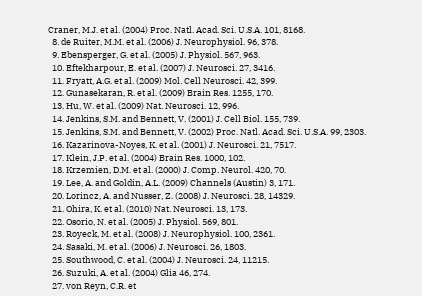Craner, M.J. et al. (2004) Proc. Natl. Acad. Sci. U.S.A. 101, 8168.
  8. de Ruiter, M.M. et al. (2006) J. Neurophysiol. 96, 378.
  9. Ebensperger, G. et al. (2005) J. Physiol. 567, 963.
  10. Eftekharpour, E. et al. (2007) J. Neurosci. 27, 3416.
  11. Fryatt, A.G. et al. (2009) Mol. Cell Neurosci. 42, 399.
  12. Gunasekaran, R. et al. (2009) Brain Res. 1255, 170.
  13. Hu, W. et al. (2009) Nat. Neurosci. 12, 996.
  14. Jenkins, S.M. and Bennett, V. (2001) J. Cell Biol. 155, 739.
  15. Jenkins, S.M. and Bennett, V. (2002) Proc. Natl. Acad. Sci. U.S.A. 99, 2303.
  16. Kazarinova-Noyes, K. et al. (2001) J. Neurosci. 21, 7517.
  17. Klein, J.P. et al. (2004) Brain Res. 1000, 102.
  18. Krzemien, D.M. et al. (2000) J. Comp. Neurol. 420, 70.
  19. Lee, A. and Goldin, A.L. (2009) Channels (Austin) 3, 171.
  20. Lorincz, A. and Nusser, Z. (2008) J. Neurosci. 28, 14329.
  21. Ohira, K. et al. (2010) Nat. Neurosci. 13, 173.
  22. Osorio, N. et al. (2005) J. Physiol. 569, 801.
  23. Royeck, M. et al. (2008) J. Neurophysiol. 100, 2361.
  24. Sasaki, M. et al. (2006) J. Neurosci. 26, 1803.
  25. Southwood, C. et al. (2004) J. Neurosci. 24, 11215.
  26. Suzuki, A. et al. (2004) Glia 46, 274.
  27. von Reyn, C.R. et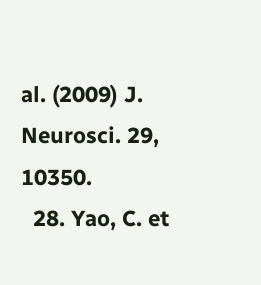al. (2009) J. Neurosci. 29, 10350.
  28. Yao, C. et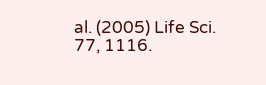al. (2005) Life Sci. 77, 1116.